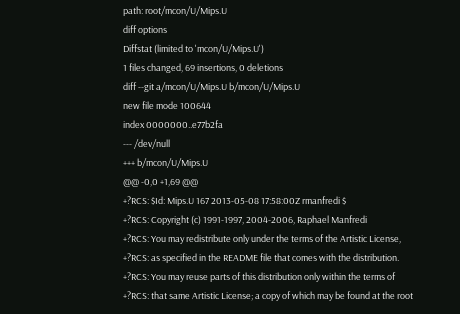path: root/mcon/U/Mips.U
diff options
Diffstat (limited to 'mcon/U/Mips.U')
1 files changed, 69 insertions, 0 deletions
diff --git a/mcon/U/Mips.U b/mcon/U/Mips.U
new file mode 100644
index 0000000..e77b2fa
--- /dev/null
+++ b/mcon/U/Mips.U
@@ -0,0 +1,69 @@
+?RCS: $Id: Mips.U 167 2013-05-08 17:58:00Z rmanfredi $
+?RCS: Copyright (c) 1991-1997, 2004-2006, Raphael Manfredi
+?RCS: You may redistribute only under the terms of the Artistic License,
+?RCS: as specified in the README file that comes with the distribution.
+?RCS: You may reuse parts of this distribution only within the terms of
+?RCS: that same Artistic License; a copy of which may be found at the root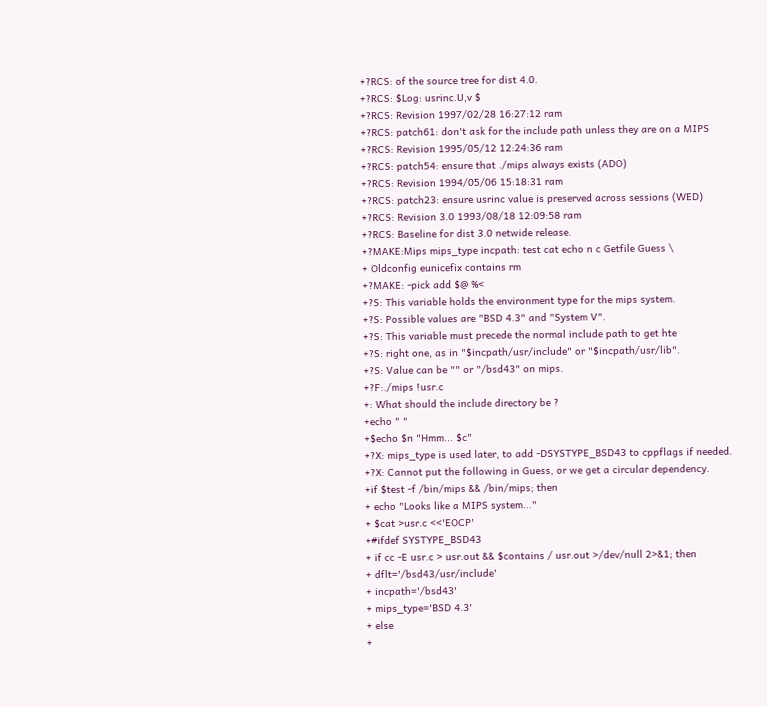+?RCS: of the source tree for dist 4.0.
+?RCS: $Log: usrinc.U,v $
+?RCS: Revision 1997/02/28 16:27:12 ram
+?RCS: patch61: don't ask for the include path unless they are on a MIPS
+?RCS: Revision 1995/05/12 12:24:36 ram
+?RCS: patch54: ensure that ./mips always exists (ADO)
+?RCS: Revision 1994/05/06 15:18:31 ram
+?RCS: patch23: ensure usrinc value is preserved across sessions (WED)
+?RCS: Revision 3.0 1993/08/18 12:09:58 ram
+?RCS: Baseline for dist 3.0 netwide release.
+?MAKE:Mips mips_type incpath: test cat echo n c Getfile Guess \
+ Oldconfig eunicefix contains rm
+?MAKE: -pick add $@ %<
+?S: This variable holds the environment type for the mips system.
+?S: Possible values are "BSD 4.3" and "System V".
+?S: This variable must precede the normal include path to get hte
+?S: right one, as in "$incpath/usr/include" or "$incpath/usr/lib".
+?S: Value can be "" or "/bsd43" on mips.
+?F:./mips !usr.c
+: What should the include directory be ?
+echo " "
+$echo $n "Hmm... $c"
+?X: mips_type is used later, to add -DSYSTYPE_BSD43 to cppflags if needed.
+?X: Cannot put the following in Guess, or we get a circular dependency.
+if $test -f /bin/mips && /bin/mips; then
+ echo "Looks like a MIPS system..."
+ $cat >usr.c <<'EOCP'
+#ifdef SYSTYPE_BSD43
+ if cc -E usr.c > usr.out && $contains / usr.out >/dev/null 2>&1; then
+ dflt='/bsd43/usr/include'
+ incpath='/bsd43'
+ mips_type='BSD 4.3'
+ else
+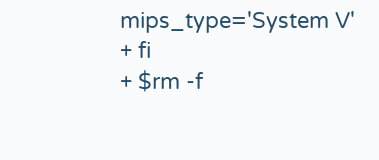mips_type='System V'
+ fi
+ $rm -f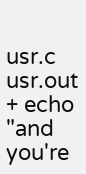usr.c usr.out
+ echo "and you're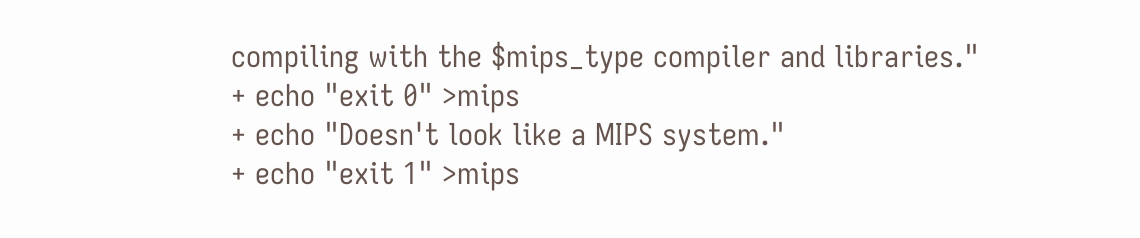compiling with the $mips_type compiler and libraries."
+ echo "exit 0" >mips
+ echo "Doesn't look like a MIPS system."
+ echo "exit 1" >mips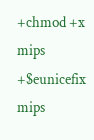+chmod +x mips
+$eunicefix mips